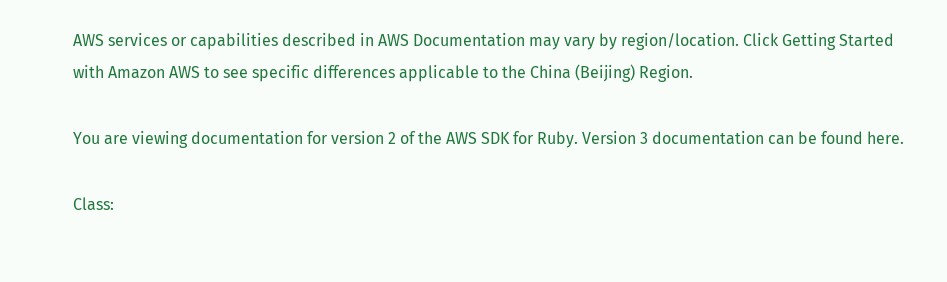AWS services or capabilities described in AWS Documentation may vary by region/location. Click Getting Started with Amazon AWS to see specific differences applicable to the China (Beijing) Region.

You are viewing documentation for version 2 of the AWS SDK for Ruby. Version 3 documentation can be found here.

Class: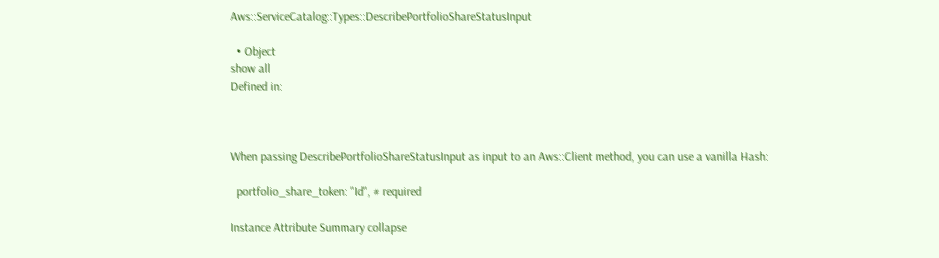Aws::ServiceCatalog::Types::DescribePortfolioShareStatusInput

  • Object
show all
Defined in:



When passing DescribePortfolioShareStatusInput as input to an Aws::Client method, you can use a vanilla Hash:

  portfolio_share_token: "Id", # required

Instance Attribute Summary collapse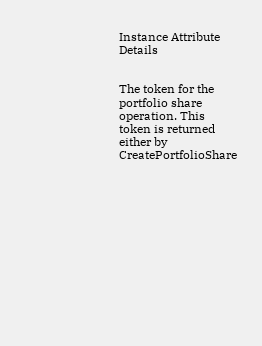Instance Attribute Details


The token for the portfolio share operation. This token is returned either by CreatePortfolioShare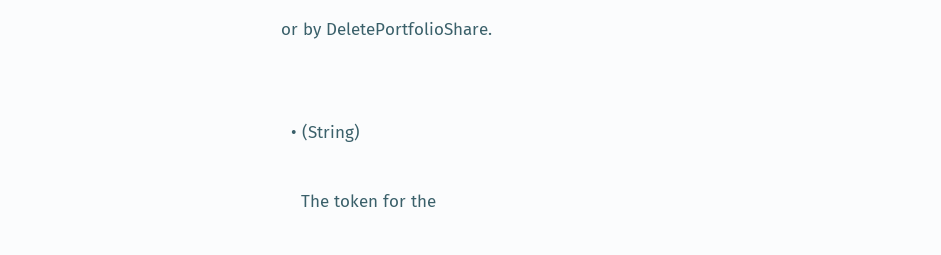or by DeletePortfolioShare.


  • (String)

    The token for the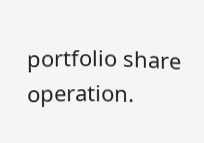portfolio share operation.